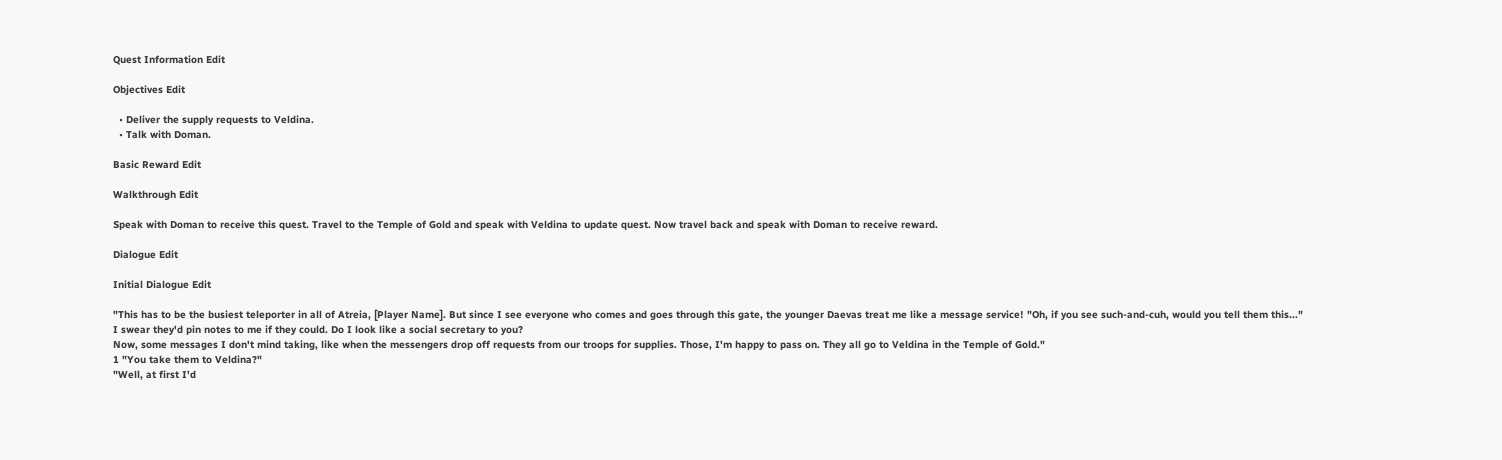Quest Information Edit

Objectives Edit

  • Deliver the supply requests to Veldina.
  • Talk with Doman.

Basic Reward Edit

Walkthrough Edit

Speak with Doman to receive this quest. Travel to the Temple of Gold and speak with Veldina to update quest. Now travel back and speak with Doman to receive reward.

Dialogue Edit

Initial Dialogue Edit

"This has to be the busiest teleporter in all of Atreia, [Player Name]. But since I see everyone who comes and goes through this gate, the younger Daevas treat me like a message service! "Oh, if you see such-and-cuh, would you tell them this..."
I swear they'd pin notes to me if they could. Do I look like a social secretary to you?
Now, some messages I don't mind taking, like when the messengers drop off requests from our troops for supplies. Those, I'm happy to pass on. They all go to Veldina in the Temple of Gold."
1 "You take them to Veldina?"
"Well, at first I'd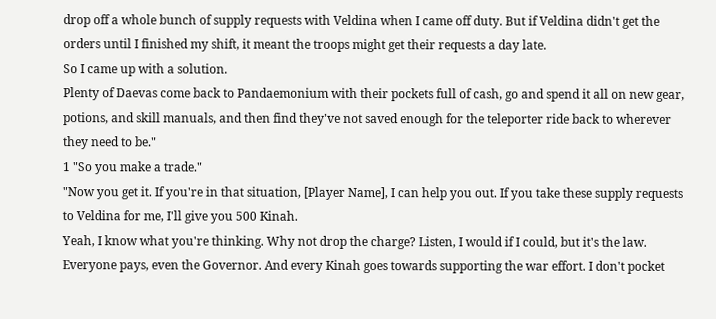drop off a whole bunch of supply requests with Veldina when I came off duty. But if Veldina didn't get the orders until I finished my shift, it meant the troops might get their requests a day late.
So I came up with a solution.
Plenty of Daevas come back to Pandaemonium with their pockets full of cash, go and spend it all on new gear, potions, and skill manuals, and then find they've not saved enough for the teleporter ride back to wherever they need to be."
1 "So you make a trade."
"Now you get it. If you're in that situation, [Player Name], I can help you out. If you take these supply requests to Veldina for me, I'll give you 500 Kinah.
Yeah, I know what you're thinking. Why not drop the charge? Listen, I would if I could, but it's the law. Everyone pays, even the Governor. And every Kinah goes towards supporting the war effort. I don't pocket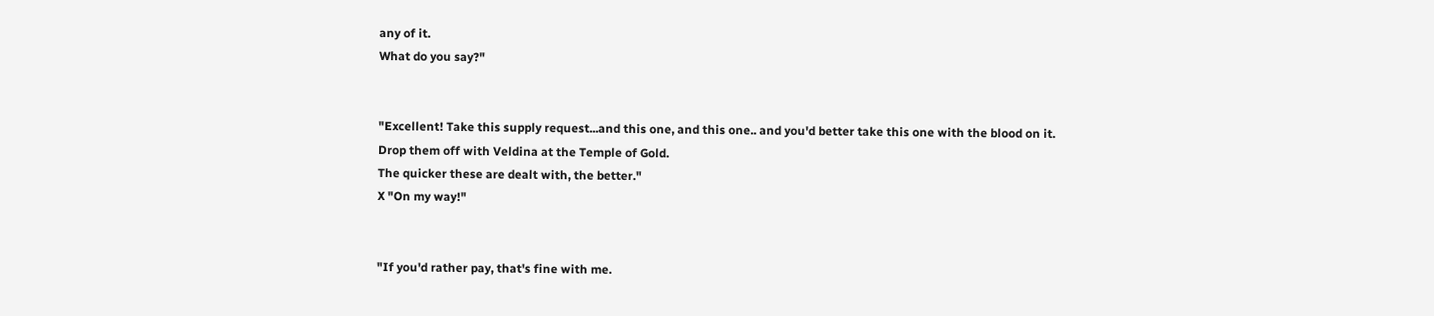any of it.
What do you say?"


"Excellent! Take this supply request...and this one, and this one.. and you'd better take this one with the blood on it.
Drop them off with Veldina at the Temple of Gold.
The quicker these are dealt with, the better."
X "On my way!"


"If you'd rather pay, that's fine with me.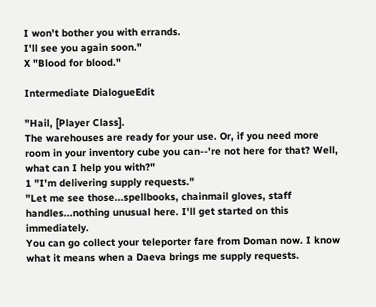I won't bother you with errands.
I'll see you again soon."
X "Blood for blood."

Intermediate DialogueEdit

"Hail, [Player Class].
The warehouses are ready for your use. Or, if you need more room in your inventory cube you can--'re not here for that? Well, what can I help you with?"
1 "I'm delivering supply requests."
"Let me see those...spellbooks, chainmail gloves, staff handles...nothing unusual here. I'll get started on this immediately.
You can go collect your teleporter fare from Doman now. I know what it means when a Daeva brings me supply requests.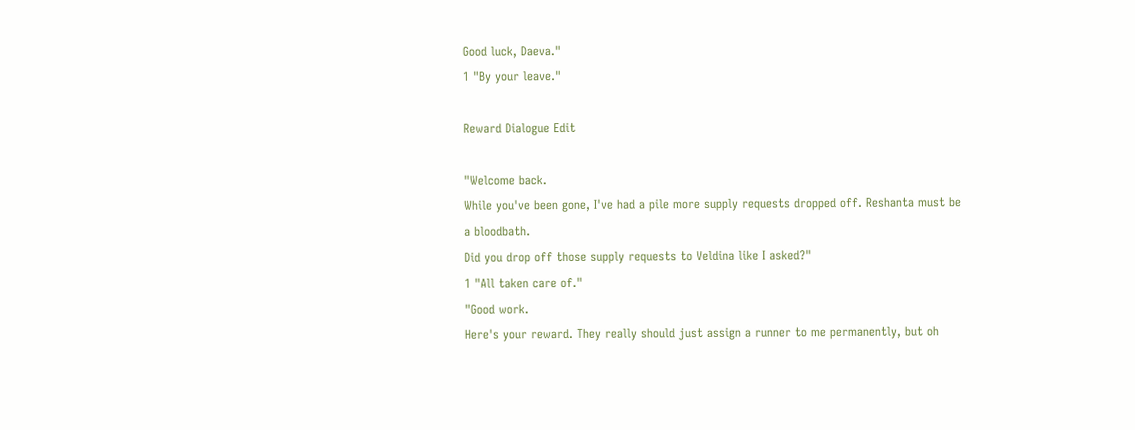Good luck, Daeva."
1 "By your leave."

Reward Dialogue Edit

"Welcome back.
While you've been gone, I've had a pile more supply requests dropped off. Reshanta must be a bloodbath.
Did you drop off those supply requests to Veldina like I asked?"
1 "All taken care of."
"Good work.
Here's your reward. They really should just assign a runner to me permanently, but oh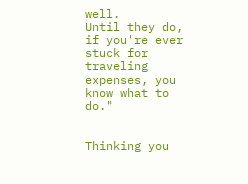well.
Until they do, if you're ever stuck for traveling expenses, you know what to do."


Thinking you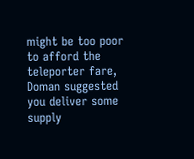might be too poor to afford the teleporter fare, Doman suggested you deliver some supply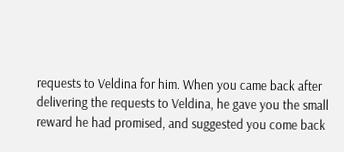requests to Veldina for him. When you came back after delivering the requests to Veldina, he gave you the small reward he had promised, and suggested you come back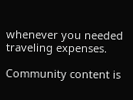whenever you needed traveling expenses.

Community content is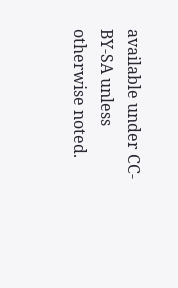available under CC-BY-SA unless otherwise noted.